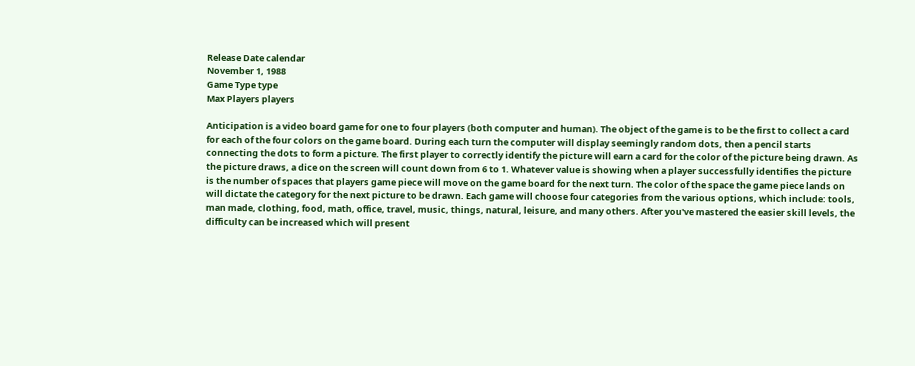Release Date calendar
November 1, 1988
Game Type type
Max Players players

Anticipation is a video board game for one to four players (both computer and human). The object of the game is to be the first to collect a card for each of the four colors on the game board. During each turn the computer will display seemingly random dots, then a pencil starts connecting the dots to form a picture. The first player to correctly identify the picture will earn a card for the color of the picture being drawn. As the picture draws, a dice on the screen will count down from 6 to 1. Whatever value is showing when a player successfully identifies the picture is the number of spaces that players game piece will move on the game board for the next turn. The color of the space the game piece lands on will dictate the category for the next picture to be drawn. Each game will choose four categories from the various options, which include: tools, man made, clothing, food, math, office, travel, music, things, natural, leisure, and many others. After you've mastered the easier skill levels, the difficulty can be increased which will present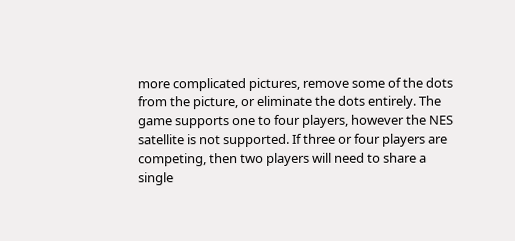more complicated pictures, remove some of the dots from the picture, or eliminate the dots entirely. The game supports one to four players, however the NES satellite is not supported. If three or four players are competing, then two players will need to share a single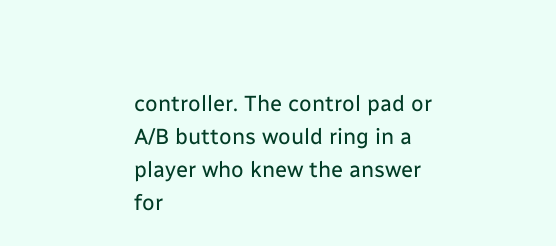controller. The control pad or A/B buttons would ring in a player who knew the answer for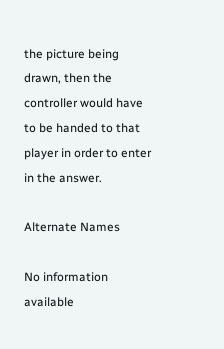the picture being drawn, then the controller would have to be handed to that player in order to enter in the answer.

Alternate Names

No information available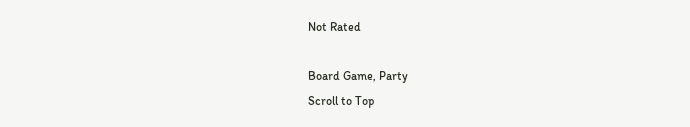Not Rated

Board Game, Party
Scroll to Top